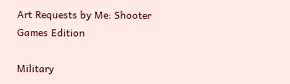Art Requests by Me: Shooter Games Edition

Military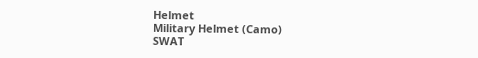Helmet
Military Helmet (Camo)
SWAT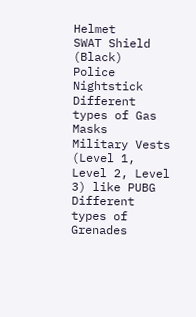Helmet
SWAT Shield (Black)
Police Nightstick
Different types of Gas Masks
Military Vests (Level 1, Level 2, Level 3) like PUBG
Different types of Grenades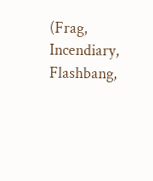(Frag, Incendiary, Flashbang,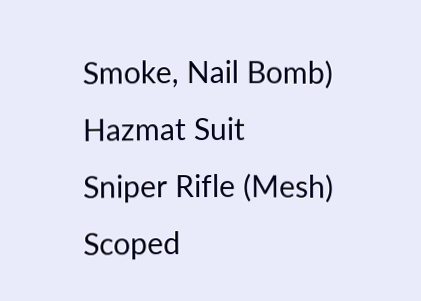Smoke, Nail Bomb)
Hazmat Suit
Sniper Rifle (Mesh)
Scoped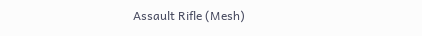Assault Rifle (Mesh)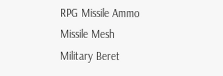RPG Missile Ammo
Missile Mesh
Military Beret